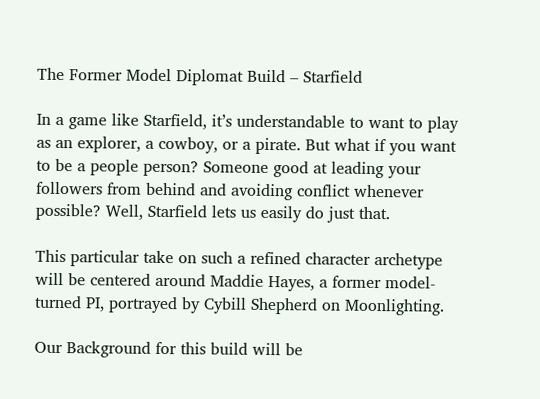The Former Model Diplomat Build – Starfield

In a game like Starfield, it’s understandable to want to play as an explorer, a cowboy, or a pirate. But what if you want to be a people person? Someone good at leading your followers from behind and avoiding conflict whenever possible? Well, Starfield lets us easily do just that.

This particular take on such a refined character archetype will be centered around Maddie Hayes, a former model-turned PI, portrayed by Cybill Shepherd on Moonlighting.

Our Background for this build will be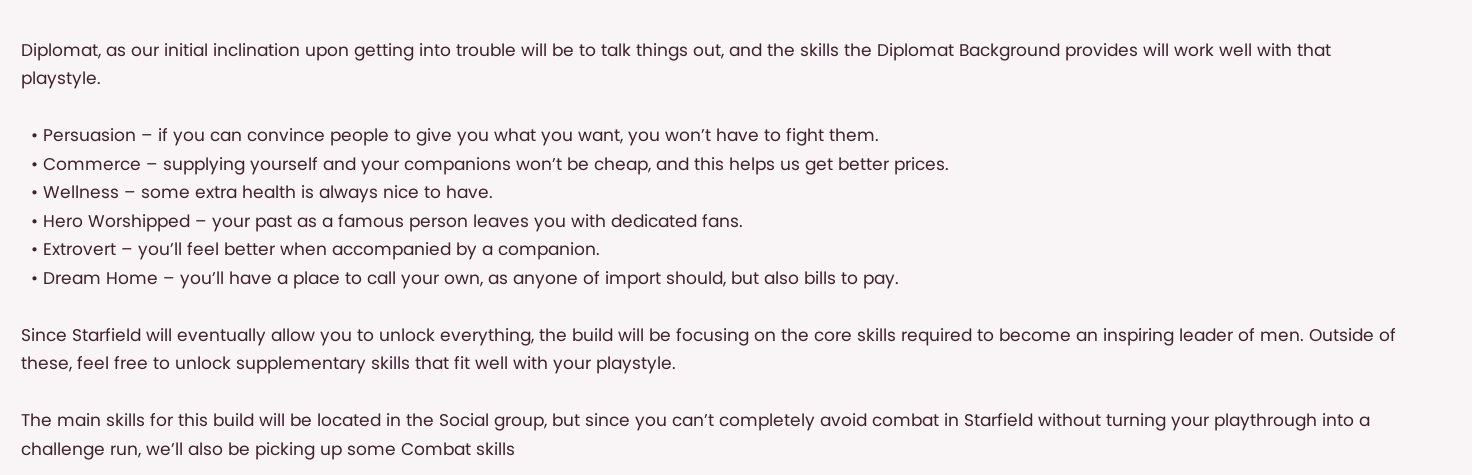Diplomat, as our initial inclination upon getting into trouble will be to talk things out, and the skills the Diplomat Background provides will work well with that playstyle.

  • Persuasion – if you can convince people to give you what you want, you won’t have to fight them.
  • Commerce – supplying yourself and your companions won’t be cheap, and this helps us get better prices.
  • Wellness – some extra health is always nice to have.
  • Hero Worshipped – your past as a famous person leaves you with dedicated fans.
  • Extrovert – you’ll feel better when accompanied by a companion.
  • Dream Home – you’ll have a place to call your own, as anyone of import should, but also bills to pay.

Since Starfield will eventually allow you to unlock everything, the build will be focusing on the core skills required to become an inspiring leader of men. Outside of these, feel free to unlock supplementary skills that fit well with your playstyle.

The main skills for this build will be located in the Social group, but since you can’t completely avoid combat in Starfield without turning your playthrough into a challenge run, we’ll also be picking up some Combat skills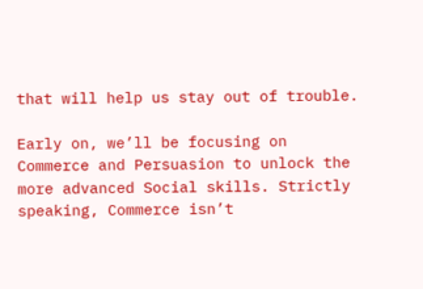that will help us stay out of trouble.

Early on, we’ll be focusing on Commerce and Persuasion to unlock the more advanced Social skills. Strictly speaking, Commerce isn’t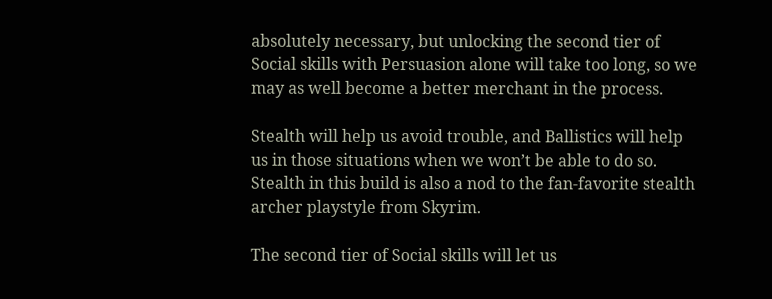absolutely necessary, but unlocking the second tier of Social skills with Persuasion alone will take too long, so we may as well become a better merchant in the process.

Stealth will help us avoid trouble, and Ballistics will help us in those situations when we won’t be able to do so. Stealth in this build is also a nod to the fan-favorite stealth archer playstyle from Skyrim.

The second tier of Social skills will let us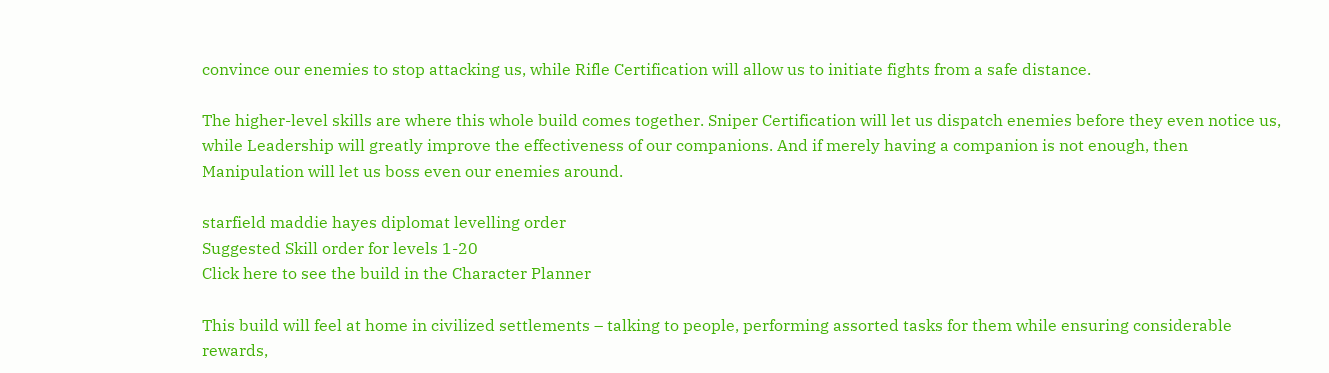convince our enemies to stop attacking us, while Rifle Certification will allow us to initiate fights from a safe distance.

The higher-level skills are where this whole build comes together. Sniper Certification will let us dispatch enemies before they even notice us, while Leadership will greatly improve the effectiveness of our companions. And if merely having a companion is not enough, then Manipulation will let us boss even our enemies around.

starfield maddie hayes diplomat levelling order
Suggested Skill order for levels 1-20
Click here to see the build in the Character Planner

This build will feel at home in civilized settlements – talking to people, performing assorted tasks for them while ensuring considerable rewards,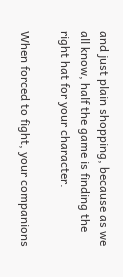and just plain shopping, because as we all know, half the game is finding the right hat for your character.

When forced to fight, your companions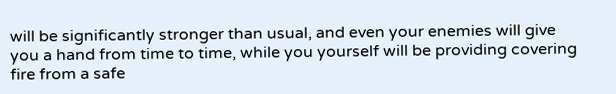will be significantly stronger than usual, and even your enemies will give you a hand from time to time, while you yourself will be providing covering fire from a safe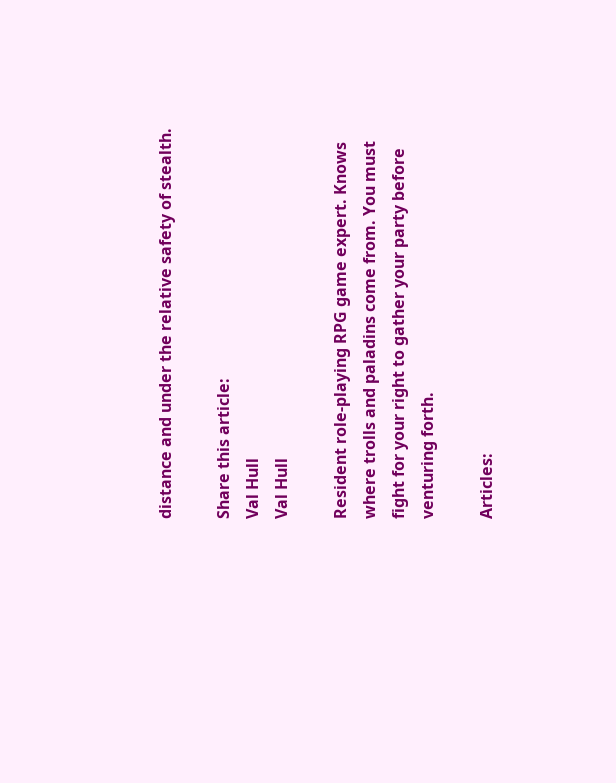distance and under the relative safety of stealth.

Share this article:
Val Hull
Val Hull

Resident role-playing RPG game expert. Knows where trolls and paladins come from. You must fight for your right to gather your party before venturing forth.

Articles: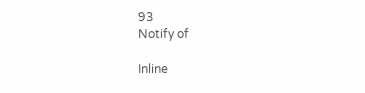93
Notify of

Inline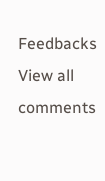Feedbacks
View all comments